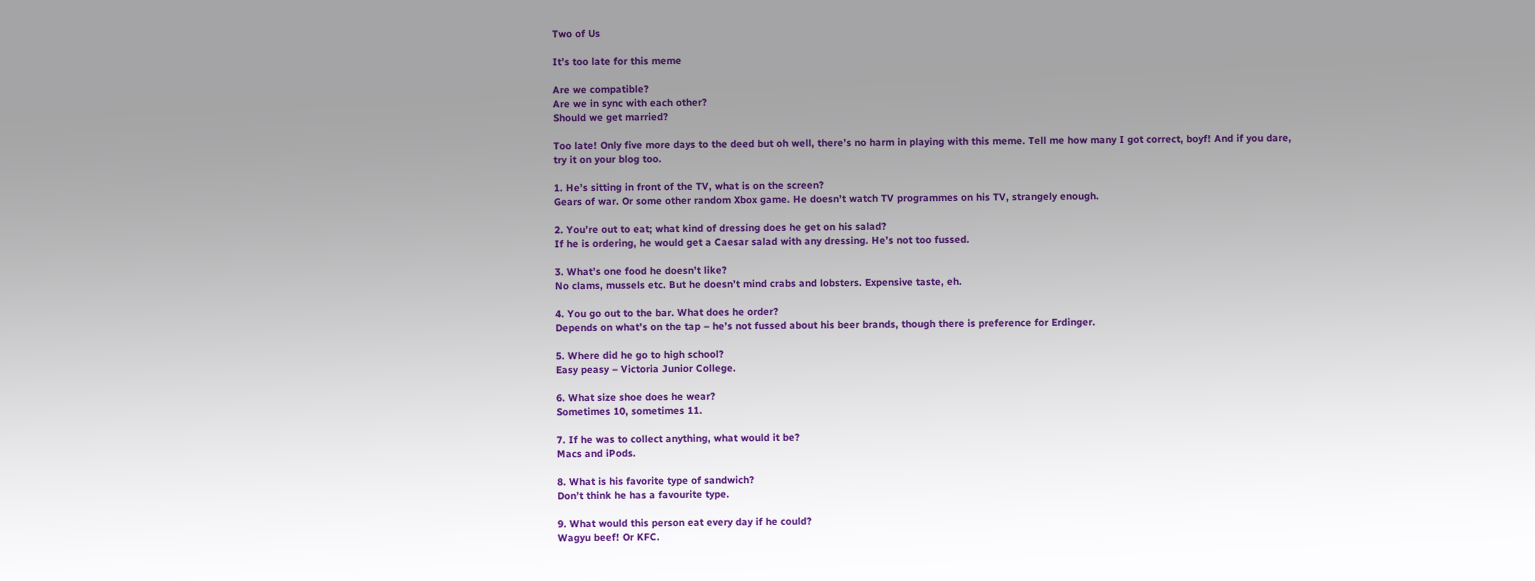Two of Us

It’s too late for this meme

Are we compatible?
Are we in sync with each other?
Should we get married?

Too late! Only five more days to the deed but oh well, there’s no harm in playing with this meme. Tell me how many I got correct, boyf! And if you dare, try it on your blog too.

1. He’s sitting in front of the TV, what is on the screen?
Gears of war. Or some other random Xbox game. He doesn’t watch TV programmes on his TV, strangely enough.

2. You’re out to eat; what kind of dressing does he get on his salad?
If he is ordering, he would get a Caesar salad with any dressing. He’s not too fussed.

3. What’s one food he doesn’t like?
No clams, mussels etc. But he doesn’t mind crabs and lobsters. Expensive taste, eh.

4. You go out to the bar. What does he order?
Depends on what’s on the tap – he’s not fussed about his beer brands, though there is preference for Erdinger.

5. Where did he go to high school?
Easy peasy – Victoria Junior College.

6. What size shoe does he wear?
Sometimes 10, sometimes 11.

7. If he was to collect anything, what would it be?
Macs and iPods.

8. What is his favorite type of sandwich?
Don’t think he has a favourite type.

9. What would this person eat every day if he could?
Wagyu beef! Or KFC.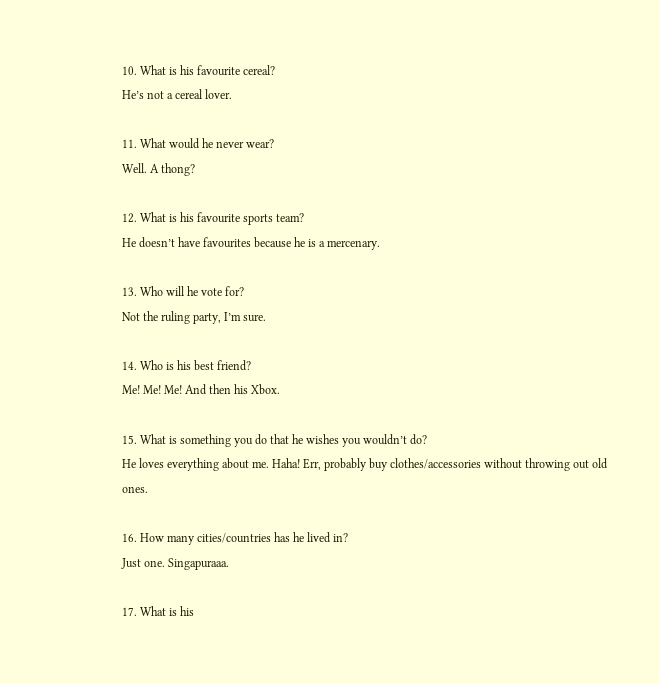10. What is his favourite cereal?
He’s not a cereal lover.

11. What would he never wear?
Well. A thong?

12. What is his favourite sports team?
He doesn’t have favourites because he is a mercenary.

13. Who will he vote for?
Not the ruling party, I’m sure.

14. Who is his best friend?
Me! Me! Me! And then his Xbox.

15. What is something you do that he wishes you wouldn’t do?
He loves everything about me. Haha! Err, probably buy clothes/accessories without throwing out old ones.

16. How many cities/countries has he lived in?
Just one. Singapuraaa.

17. What is his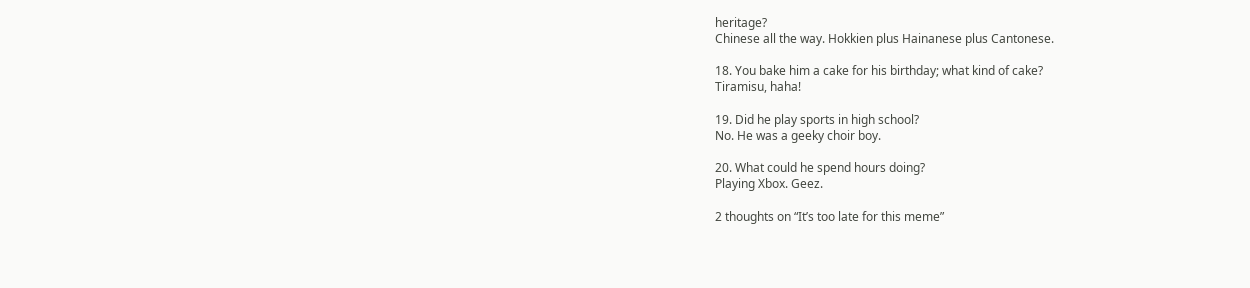heritage?
Chinese all the way. Hokkien plus Hainanese plus Cantonese.

18. You bake him a cake for his birthday; what kind of cake?
Tiramisu, haha!

19. Did he play sports in high school?
No. He was a geeky choir boy.

20. What could he spend hours doing?
Playing Xbox. Geez.

2 thoughts on “It’s too late for this meme”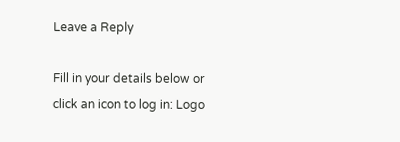Leave a Reply

Fill in your details below or click an icon to log in: Logo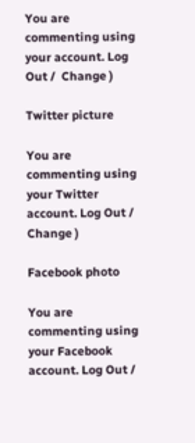You are commenting using your account. Log Out /  Change )

Twitter picture

You are commenting using your Twitter account. Log Out /  Change )

Facebook photo

You are commenting using your Facebook account. Log Out /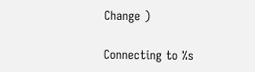Change )

Connecting to %s